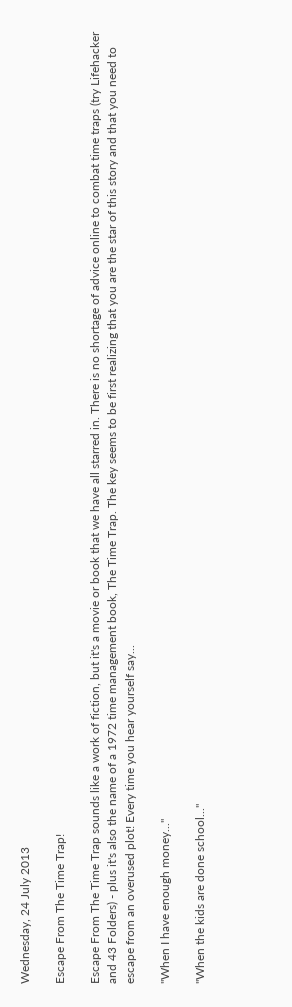Wednesday, 24 July 2013

Escape From The Time Trap!

Escape From The Time Trap sounds like a work of fiction, but it's a movie or book that we have all starred in. There is no shortage of advice online to combat time traps (try Lifehacker and 43 Folders) - plus it's also the name of a 1972 time management book, The Time Trap. The key seems to be first realizing that you are the star of this story and that you need to escape from an overused plot! Every time you hear yourself say...

"When I have enough money..."

"When the kids are done school..."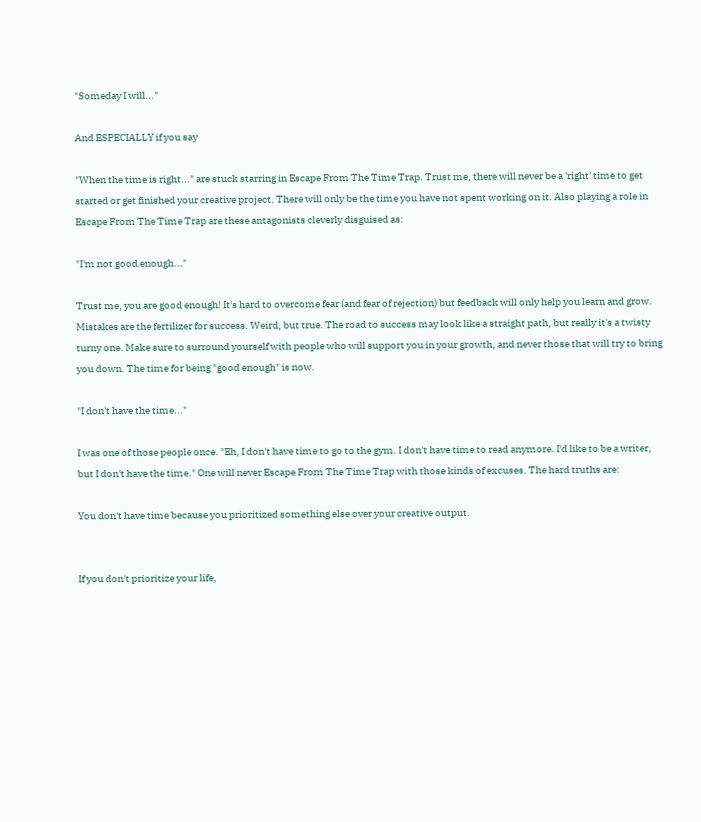"Someday I will..."

And ESPECIALLY if you say

"When the time is right..." are stuck starring in Escape From The Time Trap. Trust me, there will never be a 'right' time to get started or get finished your creative project. There will only be the time you have not spent working on it. Also playing a role in Escape From The Time Trap are these antagonists cleverly disguised as:

"I'm not good enough..."

Trust me, you are good enough! It's hard to overcome fear (and fear of rejection) but feedback will only help you learn and grow. Mistakes are the fertilizer for success. Weird, but true. The road to success may look like a straight path, but really it's a twisty turny one. Make sure to surround yourself with people who will support you in your growth, and never those that will try to bring you down. The time for being "good enough" is now.

"I don't have the time..."

I was one of those people once. "Eh, I don't have time to go to the gym. I don't have time to read anymore. I'd like to be a writer, but I don't have the time." One will never Escape From The Time Trap with those kinds of excuses. The hard truths are:

You don't have time because you prioritized something else over your creative output.


If you don't prioritize your life,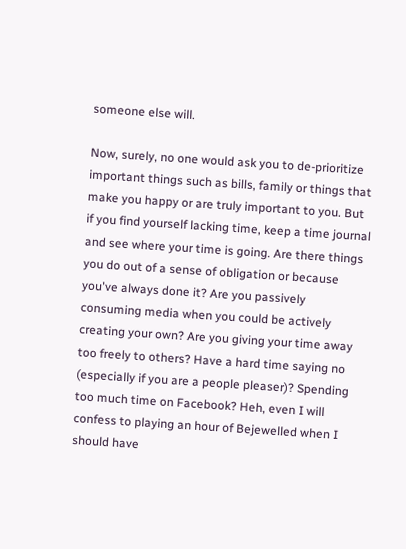someone else will.

Now, surely, no one would ask you to de-prioritize important things such as bills, family or things that make you happy or are truly important to you. But if you find yourself lacking time, keep a time journal and see where your time is going. Are there things you do out of a sense of obligation or because you've always done it? Are you passively consuming media when you could be actively creating your own? Are you giving your time away too freely to others? Have a hard time saying no (especially if you are a people pleaser)? Spending too much time on Facebook? Heh, even I will confess to playing an hour of Bejewelled when I should have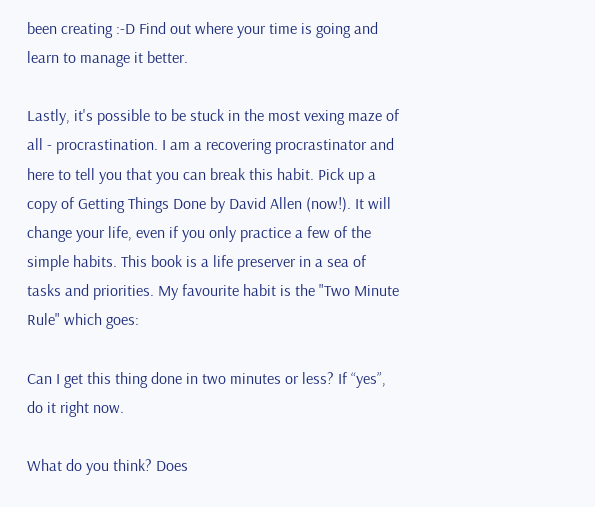been creating :-D Find out where your time is going and learn to manage it better.

Lastly, it's possible to be stuck in the most vexing maze of all - procrastination. I am a recovering procrastinator and here to tell you that you can break this habit. Pick up a copy of Getting Things Done by David Allen (now!). It will change your life, even if you only practice a few of the simple habits. This book is a life preserver in a sea of tasks and priorities. My favourite habit is the "Two Minute Rule" which goes:

Can I get this thing done in two minutes or less? If “yes”, do it right now.

What do you think? Does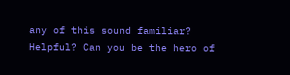any of this sound familiar? Helpful? Can you be the hero of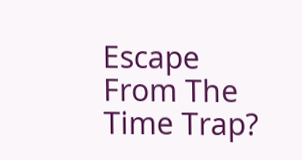Escape From The Time Trap?